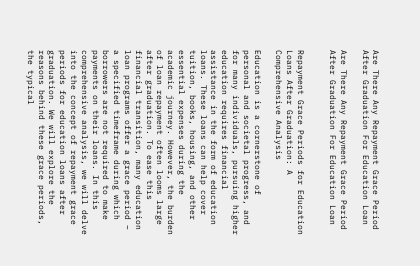Are There Any Repayment Grace Period After Graduation For Education Loan

Are There Any Repayment Grace Period After Graduation For Education Loan


Repayment Grace Periods for Education Loans After Graduation: A Comprehensive Analysis

Education is a cornerstone of personal and societal progress, and for many individuals, pursuing higher education requires financial assistance in the form of education loans. These loans can help cover tuition, books, housing, and other essential expenses during the academic journey. However, the burden of loan repayment often looms large after graduation. To ease this financial transition, many education loan programs offer a grace period – a specified timeframe during which borrowers are not required to make payments on their loans. In this comprehensive analysis, we will delve into the concept of repayment grace periods for education loans after graduation. We will explore the reasons behind these grace periods, the typical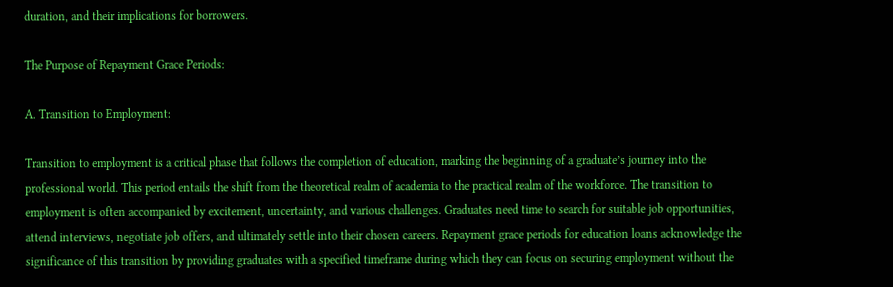duration, and their implications for borrowers.

The Purpose of Repayment Grace Periods:

A. Transition to Employment:

Transition to employment is a critical phase that follows the completion of education, marking the beginning of a graduate’s journey into the professional world. This period entails the shift from the theoretical realm of academia to the practical realm of the workforce. The transition to employment is often accompanied by excitement, uncertainty, and various challenges. Graduates need time to search for suitable job opportunities, attend interviews, negotiate job offers, and ultimately settle into their chosen careers. Repayment grace periods for education loans acknowledge the significance of this transition by providing graduates with a specified timeframe during which they can focus on securing employment without the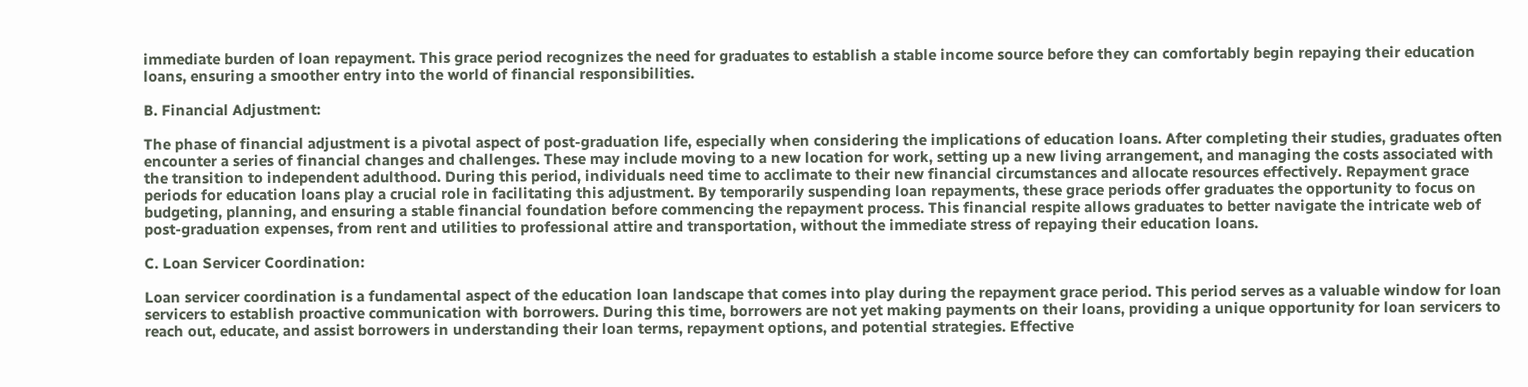immediate burden of loan repayment. This grace period recognizes the need for graduates to establish a stable income source before they can comfortably begin repaying their education loans, ensuring a smoother entry into the world of financial responsibilities.

B. Financial Adjustment:

The phase of financial adjustment is a pivotal aspect of post-graduation life, especially when considering the implications of education loans. After completing their studies, graduates often encounter a series of financial changes and challenges. These may include moving to a new location for work, setting up a new living arrangement, and managing the costs associated with the transition to independent adulthood. During this period, individuals need time to acclimate to their new financial circumstances and allocate resources effectively. Repayment grace periods for education loans play a crucial role in facilitating this adjustment. By temporarily suspending loan repayments, these grace periods offer graduates the opportunity to focus on budgeting, planning, and ensuring a stable financial foundation before commencing the repayment process. This financial respite allows graduates to better navigate the intricate web of post-graduation expenses, from rent and utilities to professional attire and transportation, without the immediate stress of repaying their education loans.

C. Loan Servicer Coordination:

Loan servicer coordination is a fundamental aspect of the education loan landscape that comes into play during the repayment grace period. This period serves as a valuable window for loan servicers to establish proactive communication with borrowers. During this time, borrowers are not yet making payments on their loans, providing a unique opportunity for loan servicers to reach out, educate, and assist borrowers in understanding their loan terms, repayment options, and potential strategies. Effective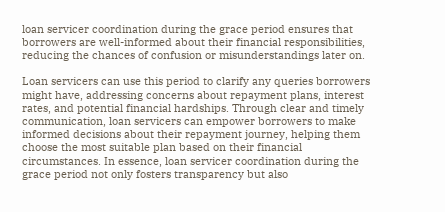loan servicer coordination during the grace period ensures that borrowers are well-informed about their financial responsibilities, reducing the chances of confusion or misunderstandings later on.

Loan servicers can use this period to clarify any queries borrowers might have, addressing concerns about repayment plans, interest rates, and potential financial hardships. Through clear and timely communication, loan servicers can empower borrowers to make informed decisions about their repayment journey, helping them choose the most suitable plan based on their financial circumstances. In essence, loan servicer coordination during the grace period not only fosters transparency but also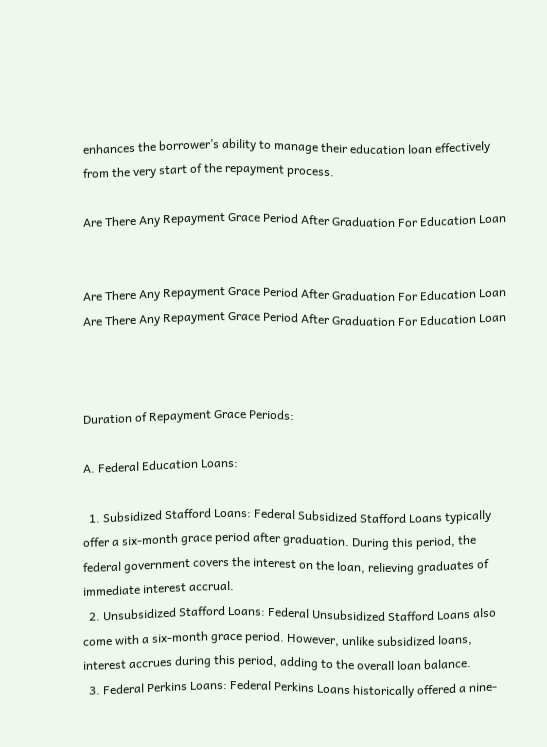enhances the borrower’s ability to manage their education loan effectively from the very start of the repayment process.

Are There Any Repayment Grace Period After Graduation For Education Loan


Are There Any Repayment Grace Period After Graduation For Education Loan
Are There Any Repayment Grace Period After Graduation For Education Loan



Duration of Repayment Grace Periods:

A. Federal Education Loans:

  1. Subsidized Stafford Loans: Federal Subsidized Stafford Loans typically offer a six-month grace period after graduation. During this period, the federal government covers the interest on the loan, relieving graduates of immediate interest accrual.
  2. Unsubsidized Stafford Loans: Federal Unsubsidized Stafford Loans also come with a six-month grace period. However, unlike subsidized loans, interest accrues during this period, adding to the overall loan balance.
  3. Federal Perkins Loans: Federal Perkins Loans historically offered a nine-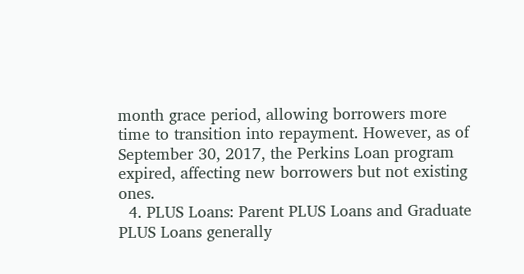month grace period, allowing borrowers more time to transition into repayment. However, as of September 30, 2017, the Perkins Loan program expired, affecting new borrowers but not existing ones.
  4. PLUS Loans: Parent PLUS Loans and Graduate PLUS Loans generally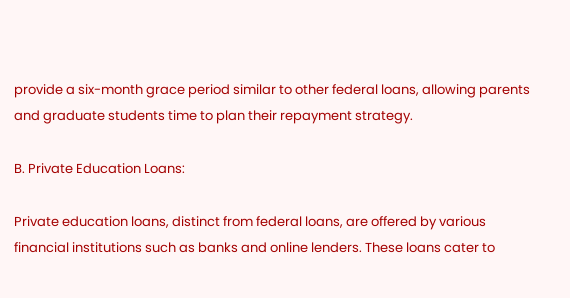provide a six-month grace period similar to other federal loans, allowing parents and graduate students time to plan their repayment strategy.

B. Private Education Loans:

Private education loans, distinct from federal loans, are offered by various financial institutions such as banks and online lenders. These loans cater to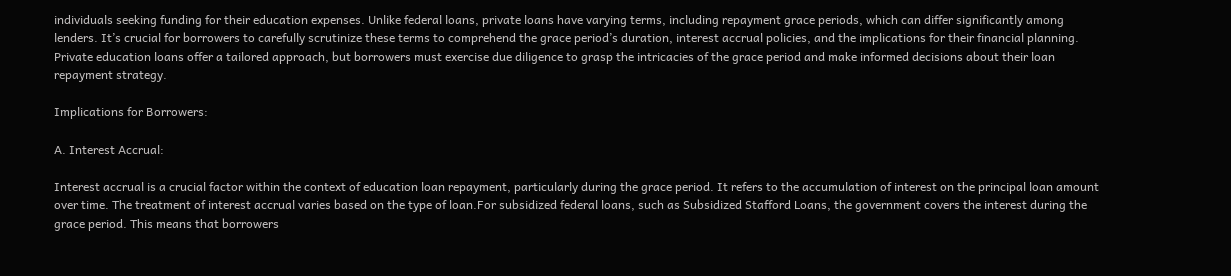individuals seeking funding for their education expenses. Unlike federal loans, private loans have varying terms, including repayment grace periods, which can differ significantly among lenders. It’s crucial for borrowers to carefully scrutinize these terms to comprehend the grace period’s duration, interest accrual policies, and the implications for their financial planning. Private education loans offer a tailored approach, but borrowers must exercise due diligence to grasp the intricacies of the grace period and make informed decisions about their loan repayment strategy.

Implications for Borrowers:

A. Interest Accrual:

Interest accrual is a crucial factor within the context of education loan repayment, particularly during the grace period. It refers to the accumulation of interest on the principal loan amount over time. The treatment of interest accrual varies based on the type of loan.For subsidized federal loans, such as Subsidized Stafford Loans, the government covers the interest during the grace period. This means that borrowers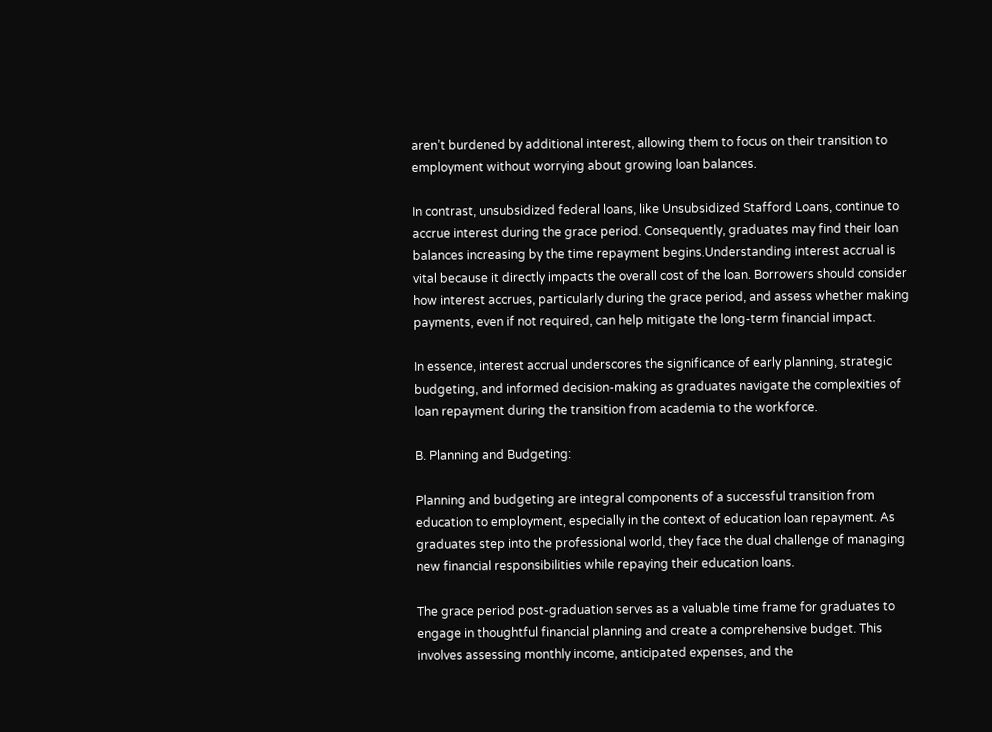aren’t burdened by additional interest, allowing them to focus on their transition to employment without worrying about growing loan balances.

In contrast, unsubsidized federal loans, like Unsubsidized Stafford Loans, continue to accrue interest during the grace period. Consequently, graduates may find their loan balances increasing by the time repayment begins.Understanding interest accrual is vital because it directly impacts the overall cost of the loan. Borrowers should consider how interest accrues, particularly during the grace period, and assess whether making payments, even if not required, can help mitigate the long-term financial impact.

In essence, interest accrual underscores the significance of early planning, strategic budgeting, and informed decision-making as graduates navigate the complexities of loan repayment during the transition from academia to the workforce.

B. Planning and Budgeting:

Planning and budgeting are integral components of a successful transition from education to employment, especially in the context of education loan repayment. As graduates step into the professional world, they face the dual challenge of managing new financial responsibilities while repaying their education loans.

The grace period post-graduation serves as a valuable time frame for graduates to engage in thoughtful financial planning and create a comprehensive budget. This involves assessing monthly income, anticipated expenses, and the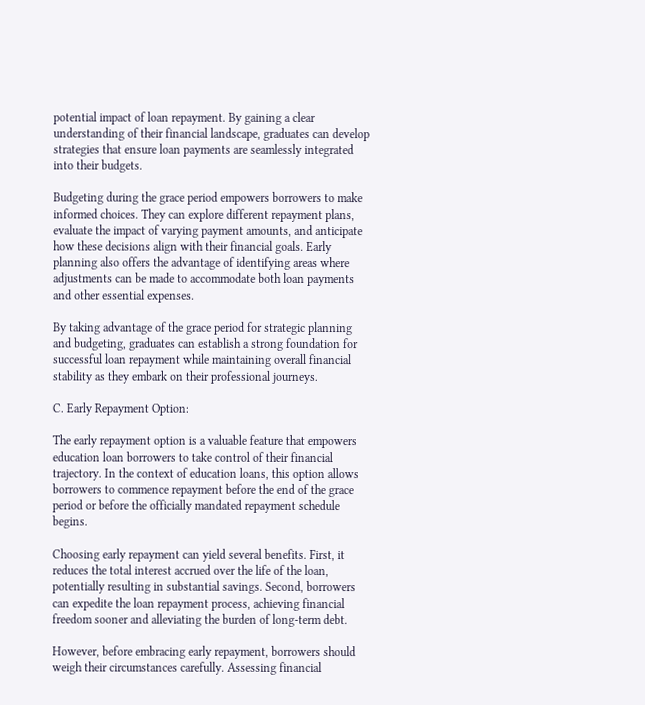potential impact of loan repayment. By gaining a clear understanding of their financial landscape, graduates can develop strategies that ensure loan payments are seamlessly integrated into their budgets.

Budgeting during the grace period empowers borrowers to make informed choices. They can explore different repayment plans, evaluate the impact of varying payment amounts, and anticipate how these decisions align with their financial goals. Early planning also offers the advantage of identifying areas where adjustments can be made to accommodate both loan payments and other essential expenses.

By taking advantage of the grace period for strategic planning and budgeting, graduates can establish a strong foundation for successful loan repayment while maintaining overall financial stability as they embark on their professional journeys.

C. Early Repayment Option:

The early repayment option is a valuable feature that empowers education loan borrowers to take control of their financial trajectory. In the context of education loans, this option allows borrowers to commence repayment before the end of the grace period or before the officially mandated repayment schedule begins.

Choosing early repayment can yield several benefits. First, it reduces the total interest accrued over the life of the loan, potentially resulting in substantial savings. Second, borrowers can expedite the loan repayment process, achieving financial freedom sooner and alleviating the burden of long-term debt.

However, before embracing early repayment, borrowers should weigh their circumstances carefully. Assessing financial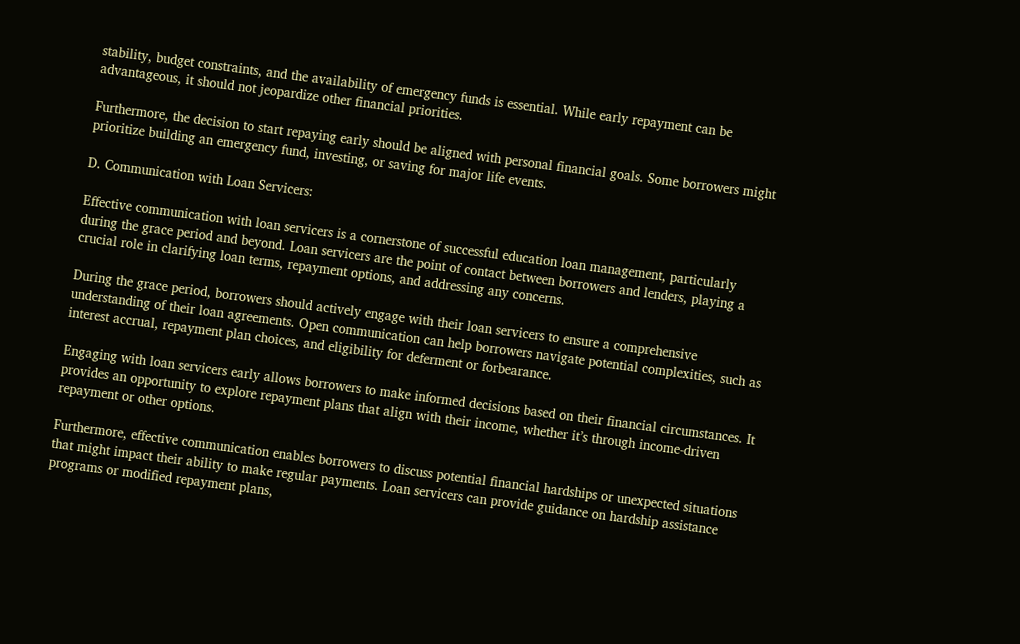stability, budget constraints, and the availability of emergency funds is essential. While early repayment can be advantageous, it should not jeopardize other financial priorities.

Furthermore, the decision to start repaying early should be aligned with personal financial goals. Some borrowers might prioritize building an emergency fund, investing, or saving for major life events.

D. Communication with Loan Servicers:

Effective communication with loan servicers is a cornerstone of successful education loan management, particularly during the grace period and beyond. Loan servicers are the point of contact between borrowers and lenders, playing a crucial role in clarifying loan terms, repayment options, and addressing any concerns.

During the grace period, borrowers should actively engage with their loan servicers to ensure a comprehensive understanding of their loan agreements. Open communication can help borrowers navigate potential complexities, such as interest accrual, repayment plan choices, and eligibility for deferment or forbearance.

Engaging with loan servicers early allows borrowers to make informed decisions based on their financial circumstances. It provides an opportunity to explore repayment plans that align with their income, whether it’s through income-driven repayment or other options.

Furthermore, effective communication enables borrowers to discuss potential financial hardships or unexpected situations that might impact their ability to make regular payments. Loan servicers can provide guidance on hardship assistance programs or modified repayment plans,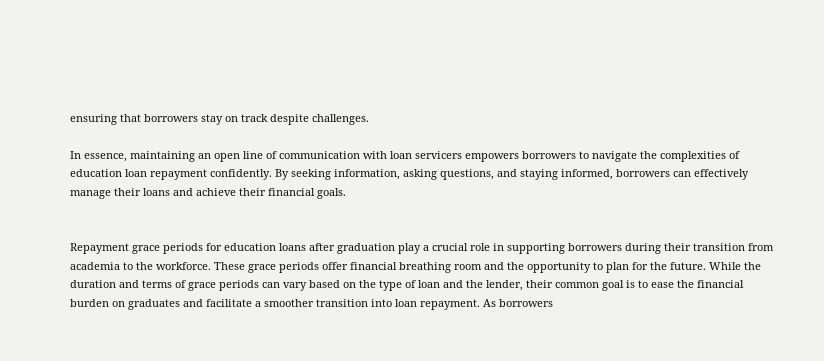ensuring that borrowers stay on track despite challenges.

In essence, maintaining an open line of communication with loan servicers empowers borrowers to navigate the complexities of education loan repayment confidently. By seeking information, asking questions, and staying informed, borrowers can effectively manage their loans and achieve their financial goals.


Repayment grace periods for education loans after graduation play a crucial role in supporting borrowers during their transition from academia to the workforce. These grace periods offer financial breathing room and the opportunity to plan for the future. While the duration and terms of grace periods can vary based on the type of loan and the lender, their common goal is to ease the financial burden on graduates and facilitate a smoother transition into loan repayment. As borrowers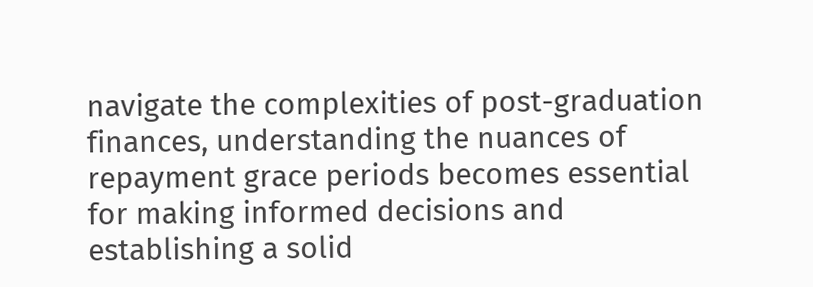navigate the complexities of post-graduation finances, understanding the nuances of repayment grace periods becomes essential for making informed decisions and establishing a solid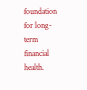foundation for long-term financial health.